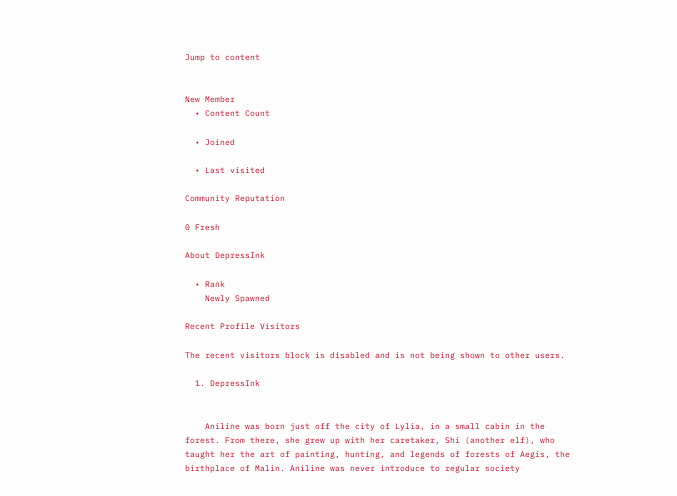Jump to content


New Member
  • Content Count

  • Joined

  • Last visited

Community Reputation

0 Fresh

About DepressInk

  • Rank
    Newly Spawned

Recent Profile Visitors

The recent visitors block is disabled and is not being shown to other users.

  1. DepressInk


    Aniline was born just off the city of Lylia, in a small cabin in the forest. From there, she grew up with her caretaker, Shi (another elf), who taught her the art of painting, hunting, and legends of forests of Aegis, the birthplace of Malin. Aniline was never introduce to regular society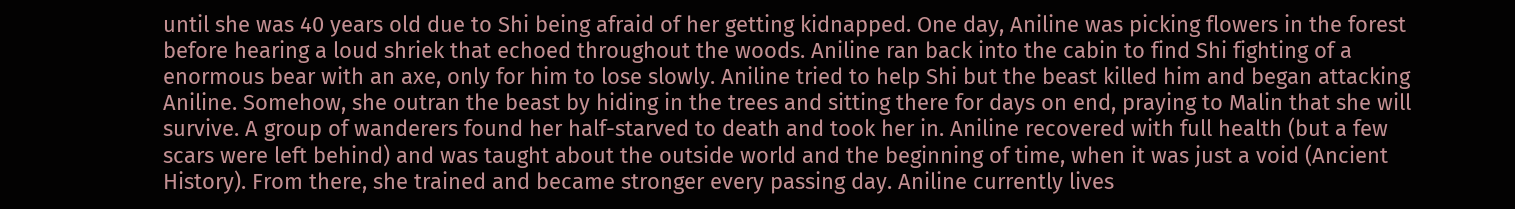until she was 40 years old due to Shi being afraid of her getting kidnapped. One day, Aniline was picking flowers in the forest before hearing a loud shriek that echoed throughout the woods. Aniline ran back into the cabin to find Shi fighting of a enormous bear with an axe, only for him to lose slowly. Aniline tried to help Shi but the beast killed him and began attacking Aniline. Somehow, she outran the beast by hiding in the trees and sitting there for days on end, praying to Malin that she will survive. A group of wanderers found her half-starved to death and took her in. Aniline recovered with full health (but a few scars were left behind) and was taught about the outside world and the beginning of time, when it was just a void (Ancient History). From there, she trained and became stronger every passing day. Aniline currently lives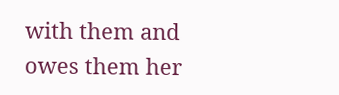with them and owes them her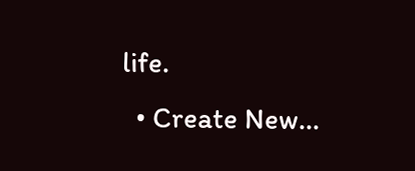life.
  • Create New...